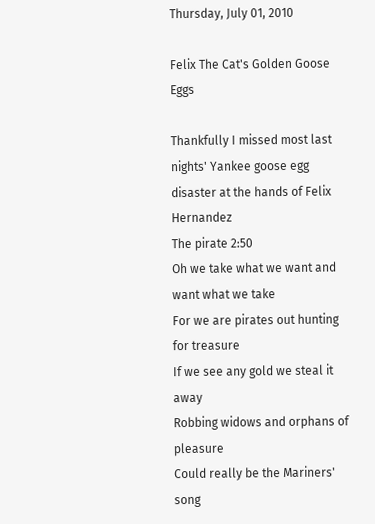Thursday, July 01, 2010

Felix The Cat's Golden Goose Eggs

Thankfully I missed most last nights' Yankee goose egg disaster at the hands of Felix Hernandez
The pirate 2:50
Oh we take what we want and want what we take
For we are pirates out hunting for treasure
If we see any gold we steal it away
Robbing widows and orphans of pleasure
Could really be the Mariners' song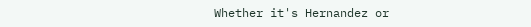Whether it's Hernandez or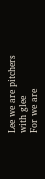Lee we are pitchers with glee
For we are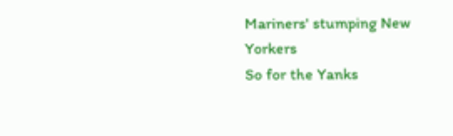Mariners' stumping New Yorkers
So for the Yanks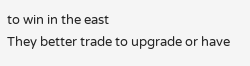to win in the east
They better trade to upgrade or have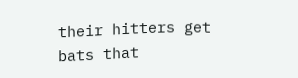their hitters get bats that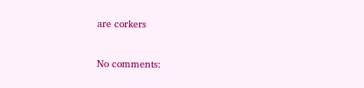are corkers

No comments: